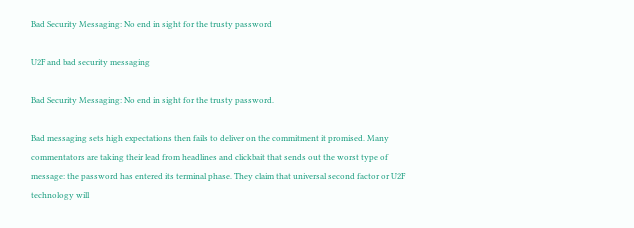Bad Security Messaging: No end in sight for the trusty password

U2F and bad security messaging

Bad Security Messaging: No end in sight for the trusty password.

Bad messaging sets high expectations then fails to deliver on the commitment it promised. Many commentators are taking their lead from headlines and clickbait that sends out the worst type of message: the password has entered its terminal phase. They claim that universal second factor or U2F technology will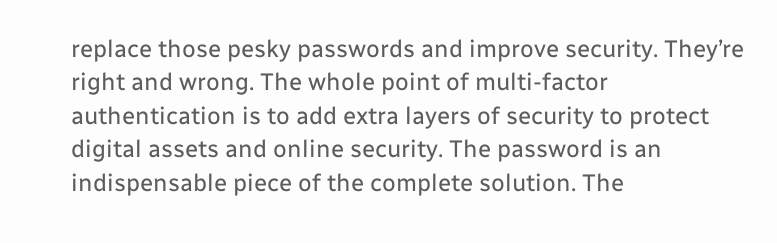replace those pesky passwords and improve security. They’re right and wrong. The whole point of multi-factor authentication is to add extra layers of security to protect digital assets and online security. The password is an indispensable piece of the complete solution. The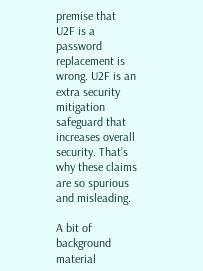premise that U2F is a password replacement is wrong. U2F is an extra security mitigation safeguard that increases overall security. That’s why these claims are so spurious and misleading.

A bit of background material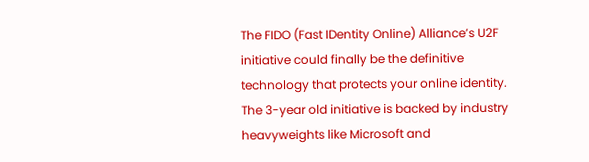The FIDO (Fast IDentity Online) Alliance’s U2F initiative could finally be the definitive technology that protects your online identity. The 3-year old initiative is backed by industry heavyweights like Microsoft and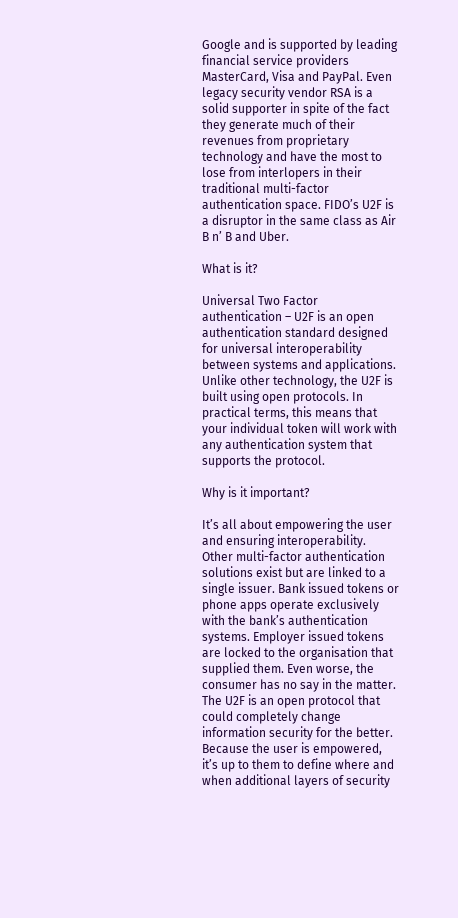Google and is supported by leading financial service providers MasterCard, Visa and PayPal. Even legacy security vendor RSA is a solid supporter in spite of the fact they generate much of their revenues from proprietary technology and have the most to lose from interlopers in their traditional multi-factor authentication space. FIDO’s U2F is a disruptor in the same class as Air B n’ B and Uber.

What is it?

Universal Two Factor authentication – U2F is an open authentication standard designed for universal interoperability between systems and applications. Unlike other technology, the U2F is built using open protocols. In practical terms, this means that your individual token will work with any authentication system that supports the protocol.

Why is it important?

It’s all about empowering the user and ensuring interoperability. Other multi-factor authentication solutions exist but are linked to a single issuer. Bank issued tokens or phone apps operate exclusively with the bank’s authentication systems. Employer issued tokens are locked to the organisation that supplied them. Even worse, the consumer has no say in the matter. The U2F is an open protocol that could completely change information security for the better. Because the user is empowered, it’s up to them to define where and when additional layers of security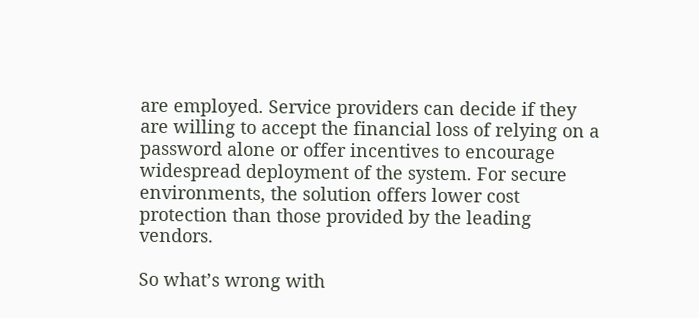are employed. Service providers can decide if they are willing to accept the financial loss of relying on a password alone or offer incentives to encourage widespread deployment of the system. For secure environments, the solution offers lower cost protection than those provided by the leading vendors.

So what’s wrong with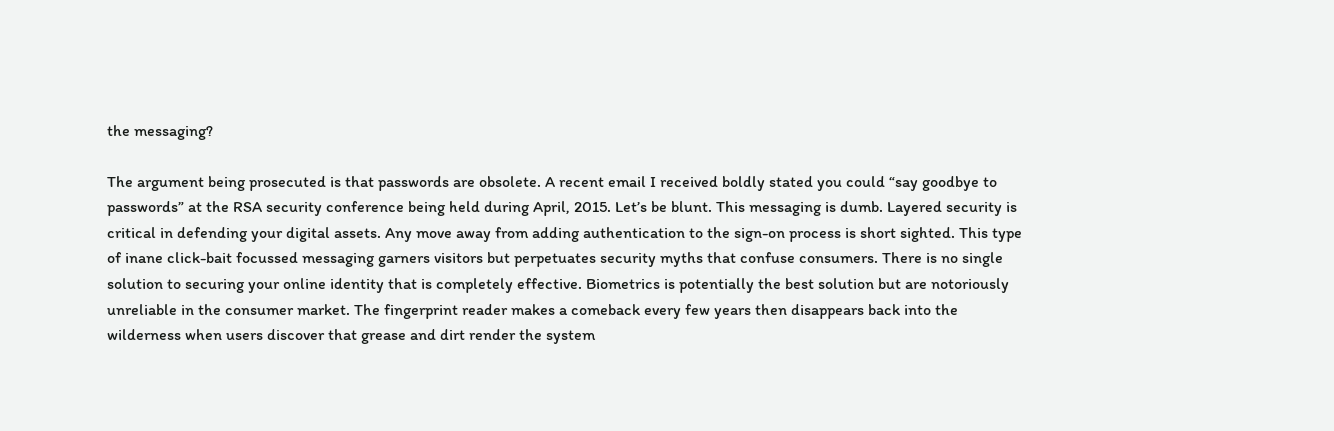the messaging?

The argument being prosecuted is that passwords are obsolete. A recent email I received boldly stated you could “say goodbye to passwords” at the RSA security conference being held during April, 2015. Let’s be blunt. This messaging is dumb. Layered security is critical in defending your digital assets. Any move away from adding authentication to the sign-on process is short sighted. This type of inane click-bait focussed messaging garners visitors but perpetuates security myths that confuse consumers. There is no single solution to securing your online identity that is completely effective. Biometrics is potentially the best solution but are notoriously unreliable in the consumer market. The fingerprint reader makes a comeback every few years then disappears back into the wilderness when users discover that grease and dirt render the system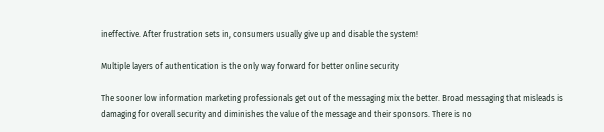ineffective. After frustration sets in, consumers usually give up and disable the system!

Multiple layers of authentication is the only way forward for better online security

The sooner low information marketing professionals get out of the messaging mix the better. Broad messaging that misleads is damaging for overall security and diminishes the value of the message and their sponsors. There is no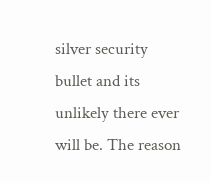silver security bullet and its unlikely there ever will be. The reason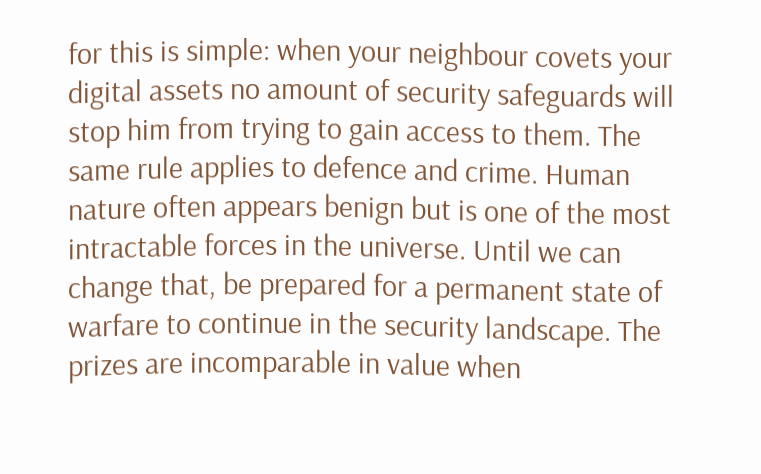for this is simple: when your neighbour covets your digital assets no amount of security safeguards will stop him from trying to gain access to them. The same rule applies to defence and crime. Human nature often appears benign but is one of the most intractable forces in the universe. Until we can change that, be prepared for a permanent state of warfare to continue in the security landscape. The prizes are incomparable in value when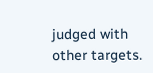judged with other targets.